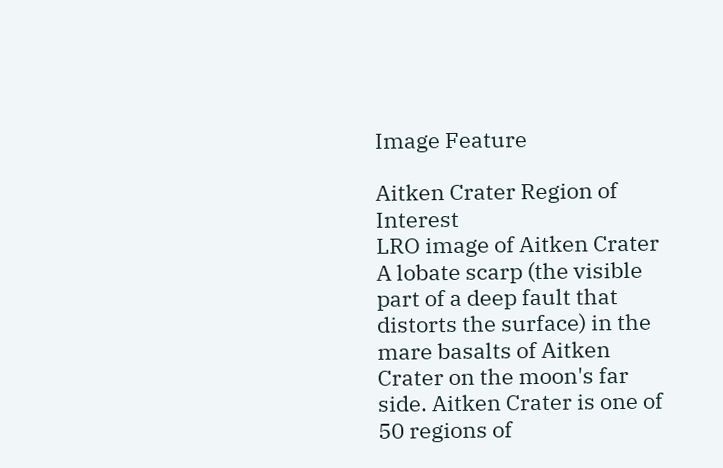Image Feature

Aitken Crater Region of Interest
LRO image of Aitken Crater A lobate scarp (the visible part of a deep fault that distorts the surface) in the mare basalts of Aitken Crater on the moon's far side. Aitken Crater is one of 50 regions of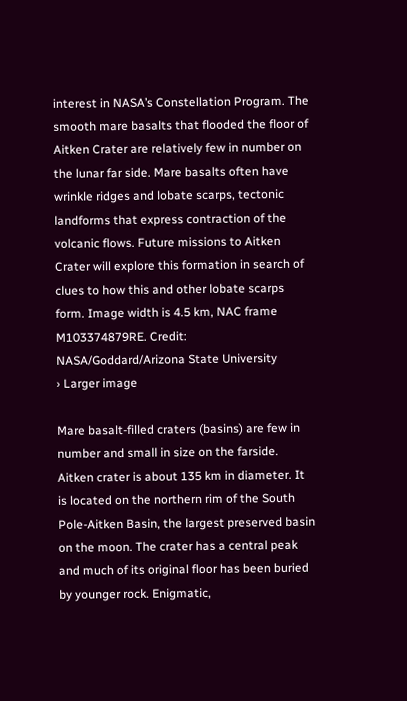interest in NASA’s Constellation Program. The smooth mare basalts that flooded the floor of Aitken Crater are relatively few in number on the lunar far side. Mare basalts often have wrinkle ridges and lobate scarps, tectonic landforms that express contraction of the volcanic flows. Future missions to Aitken Crater will explore this formation in search of clues to how this and other lobate scarps form. Image width is 4.5 km, NAC frame M103374879RE. Credit: NASA/Goddard/Arizona State University
› Larger image

Mare basalt-filled craters (basins) are few in number and small in size on the farside. Aitken crater is about 135 km in diameter. It is located on the northern rim of the South Pole-Aitken Basin, the largest preserved basin on the moon. The crater has a central peak and much of its original floor has been buried by younger rock. Enigmatic,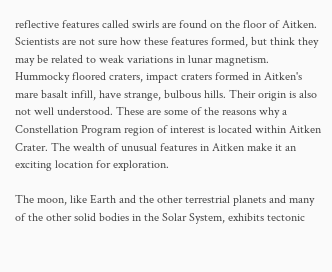reflective features called swirls are found on the floor of Aitken. Scientists are not sure how these features formed, but think they may be related to weak variations in lunar magnetism. Hummocky floored craters, impact craters formed in Aitken's mare basalt infill, have strange, bulbous hills. Their origin is also not well understood. These are some of the reasons why a Constellation Program region of interest is located within Aitken Crater. The wealth of unusual features in Aitken make it an exciting location for exploration.

The moon, like Earth and the other terrestrial planets and many of the other solid bodies in the Solar System, exhibits tectonic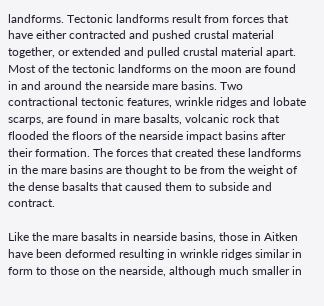landforms. Tectonic landforms result from forces that have either contracted and pushed crustal material together, or extended and pulled crustal material apart. Most of the tectonic landforms on the moon are found in and around the nearside mare basins. Two contractional tectonic features, wrinkle ridges and lobate scarps, are found in mare basalts, volcanic rock that flooded the floors of the nearside impact basins after their formation. The forces that created these landforms in the mare basins are thought to be from the weight of the dense basalts that caused them to subside and contract.

Like the mare basalts in nearside basins, those in Aitken have been deformed resulting in wrinkle ridges similar in form to those on the nearside, although much smaller in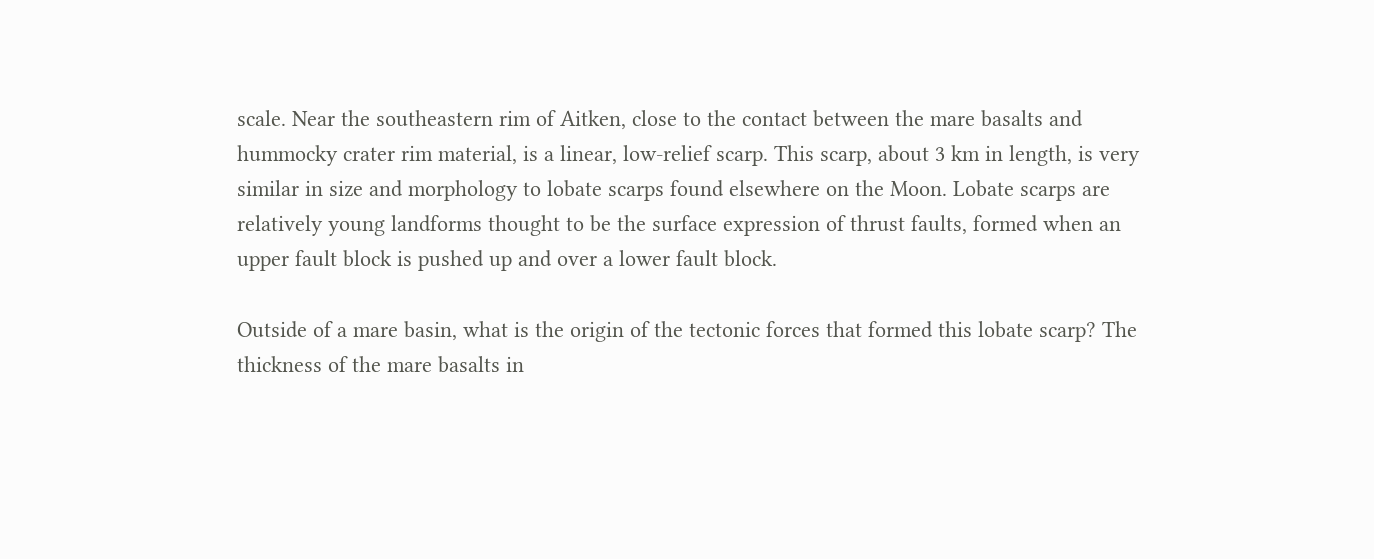scale. Near the southeastern rim of Aitken, close to the contact between the mare basalts and hummocky crater rim material, is a linear, low-relief scarp. This scarp, about 3 km in length, is very similar in size and morphology to lobate scarps found elsewhere on the Moon. Lobate scarps are relatively young landforms thought to be the surface expression of thrust faults, formed when an upper fault block is pushed up and over a lower fault block.

Outside of a mare basin, what is the origin of the tectonic forces that formed this lobate scarp? The thickness of the mare basalts in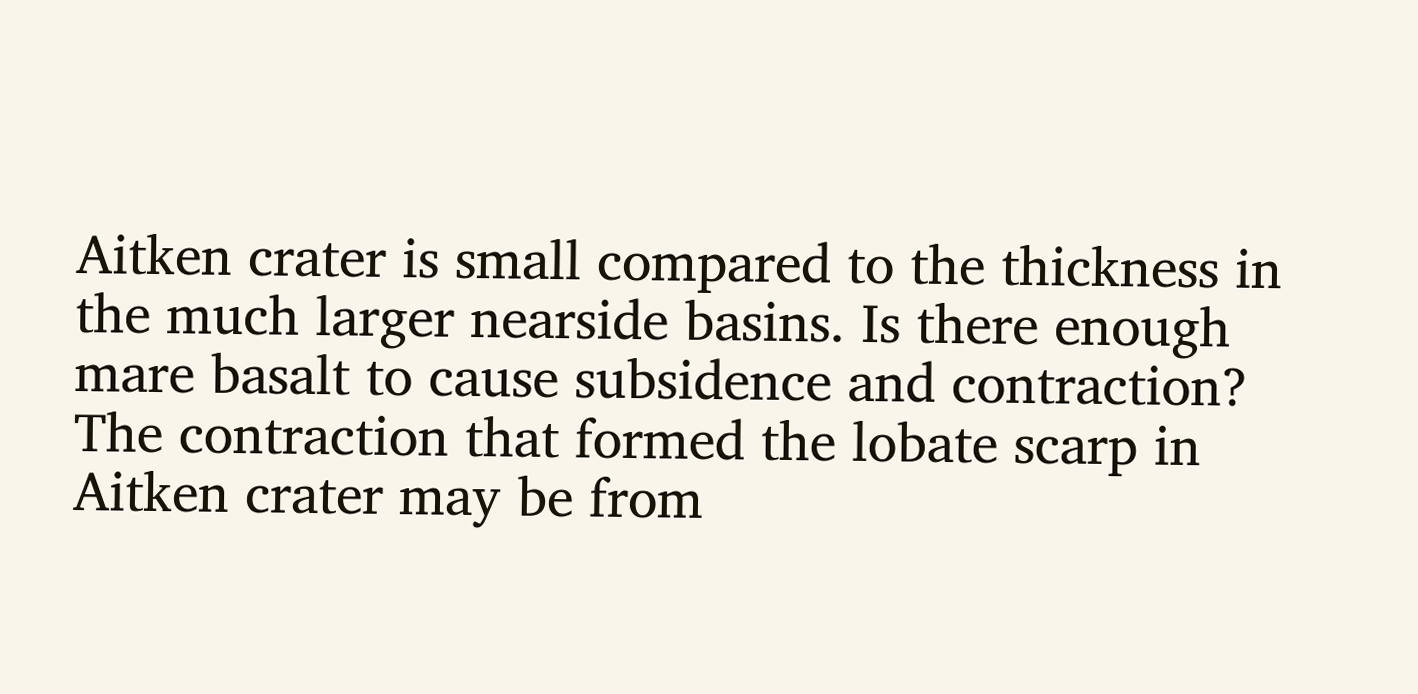Aitken crater is small compared to the thickness in the much larger nearside basins. Is there enough mare basalt to cause subsidence and contraction? The contraction that formed the lobate scarp in Aitken crater may be from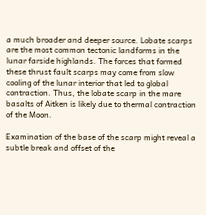a much broader and deeper source. Lobate scarps are the most common tectonic landforms in the lunar farside highlands. The forces that formed these thrust fault scarps may come from slow cooling of the lunar interior that led to global contraction. Thus, the lobate scarp in the mare basalts of Aitken is likely due to thermal contraction of the Moon.

Examination of the base of the scarp might reveal a subtle break and offset of the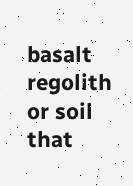basalt regolith or soil that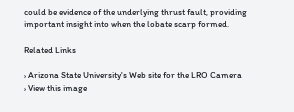could be evidence of the underlying thrust fault, providing important insight into when the lobate scarp formed.

Related Links

› Arizona State University's Web site for the LRO Camera
› View this image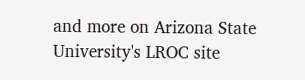and more on Arizona State University's LROC site